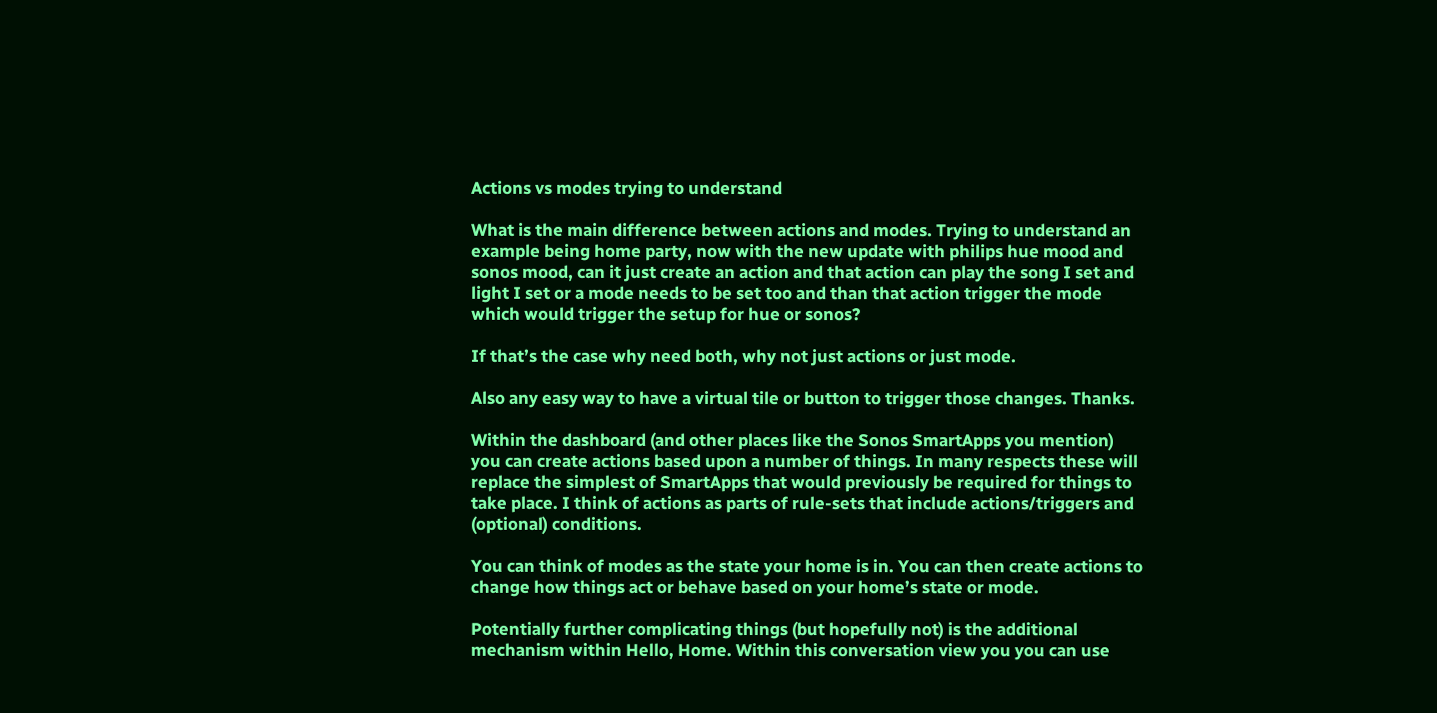Actions vs modes trying to understand

What is the main difference between actions and modes. Trying to understand an example being home party, now with the new update with philips hue mood and sonos mood, can it just create an action and that action can play the song I set and light I set or a mode needs to be set too and than that action trigger the mode which would trigger the setup for hue or sonos?

If that’s the case why need both, why not just actions or just mode.

Also any easy way to have a virtual tile or button to trigger those changes. Thanks.

Within the dashboard (and other places like the Sonos SmartApps you mention) you can create actions based upon a number of things. In many respects these will replace the simplest of SmartApps that would previously be required for things to take place. I think of actions as parts of rule-sets that include actions/triggers and (optional) conditions.

You can think of modes as the state your home is in. You can then create actions to change how things act or behave based on your home’s state or mode.

Potentially further complicating things (but hopefully not) is the additional mechanism within Hello, Home. Within this conversation view you you can use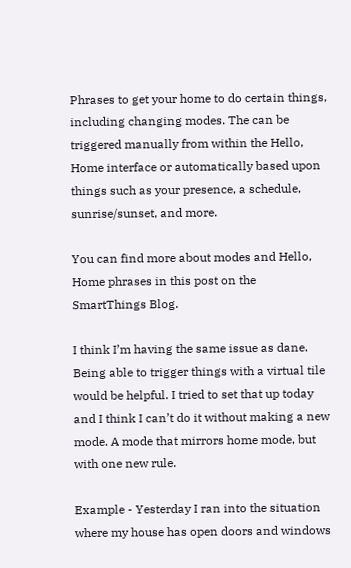Phrases to get your home to do certain things, including changing modes. The can be triggered manually from within the Hello, Home interface or automatically based upon things such as your presence, a schedule, sunrise/sunset, and more.

You can find more about modes and Hello, Home phrases in this post on the SmartThings Blog.

I think I’m having the same issue as dane. Being able to trigger things with a virtual tile would be helpful. I tried to set that up today and I think I can’t do it without making a new mode. A mode that mirrors home mode, but with one new rule.

Example - Yesterday I ran into the situation where my house has open doors and windows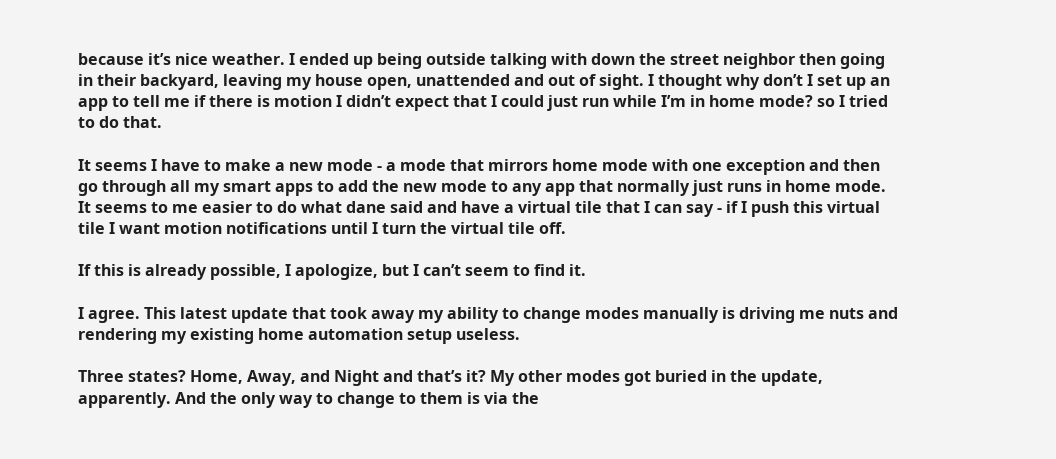because it’s nice weather. I ended up being outside talking with down the street neighbor then going in their backyard, leaving my house open, unattended and out of sight. I thought why don’t I set up an app to tell me if there is motion I didn’t expect that I could just run while I’m in home mode? so I tried to do that.

It seems I have to make a new mode - a mode that mirrors home mode with one exception and then go through all my smart apps to add the new mode to any app that normally just runs in home mode. It seems to me easier to do what dane said and have a virtual tile that I can say - if I push this virtual tile I want motion notifications until I turn the virtual tile off.

If this is already possible, I apologize, but I can’t seem to find it.

I agree. This latest update that took away my ability to change modes manually is driving me nuts and rendering my existing home automation setup useless.

Three states? Home, Away, and Night and that’s it? My other modes got buried in the update, apparently. And the only way to change to them is via the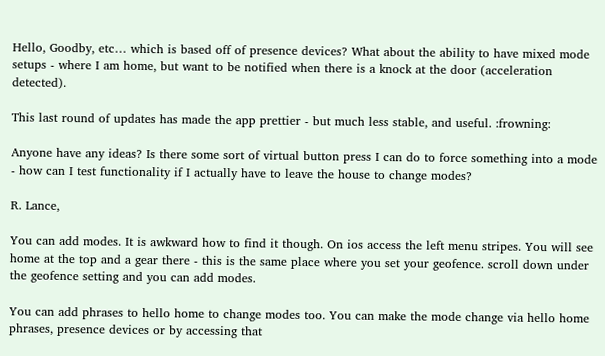Hello, Goodby, etc… which is based off of presence devices? What about the ability to have mixed mode setups - where I am home, but want to be notified when there is a knock at the door (acceleration detected).

This last round of updates has made the app prettier - but much less stable, and useful. :frowning:

Anyone have any ideas? Is there some sort of virtual button press I can do to force something into a mode - how can I test functionality if I actually have to leave the house to change modes?

R. Lance,

You can add modes. It is awkward how to find it though. On ios access the left menu stripes. You will see home at the top and a gear there - this is the same place where you set your geofence. scroll down under the geofence setting and you can add modes.

You can add phrases to hello home to change modes too. You can make the mode change via hello home phrases, presence devices or by accessing that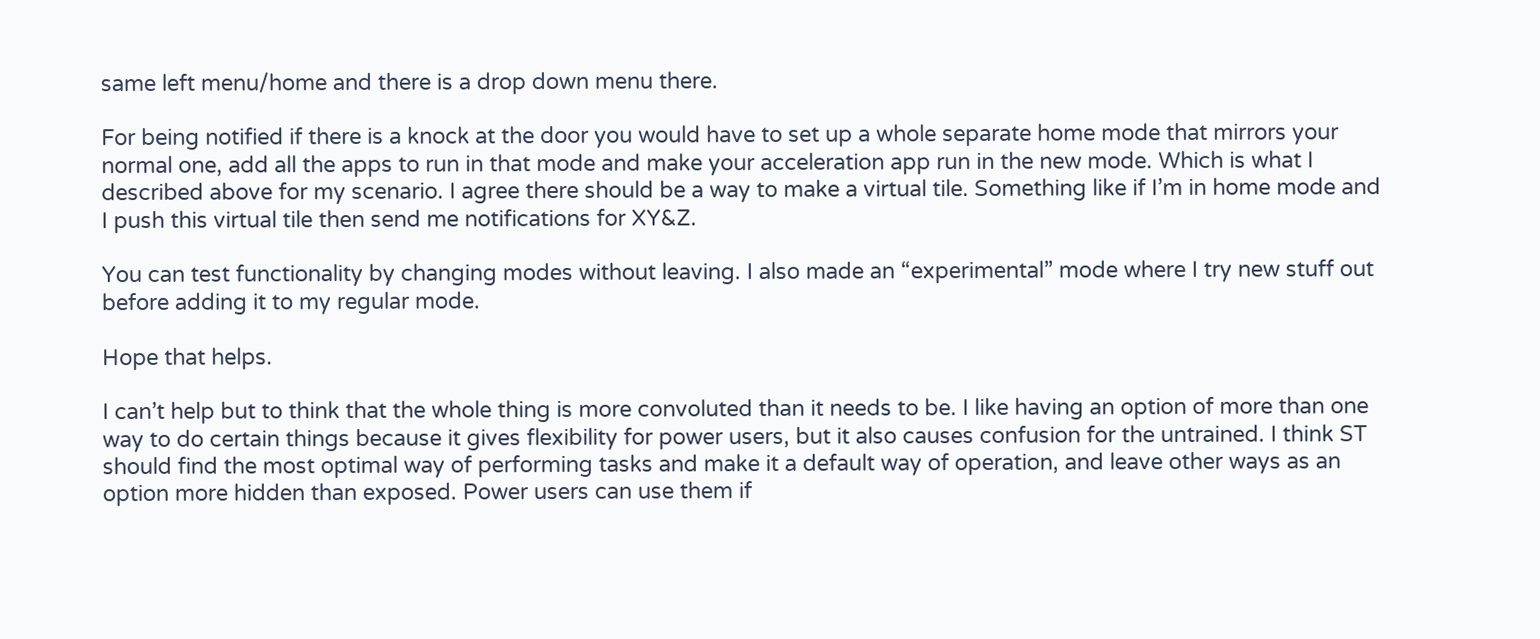same left menu/home and there is a drop down menu there.

For being notified if there is a knock at the door you would have to set up a whole separate home mode that mirrors your normal one, add all the apps to run in that mode and make your acceleration app run in the new mode. Which is what I described above for my scenario. I agree there should be a way to make a virtual tile. Something like if I’m in home mode and I push this virtual tile then send me notifications for XY&Z.

You can test functionality by changing modes without leaving. I also made an “experimental” mode where I try new stuff out before adding it to my regular mode.

Hope that helps.

I can’t help but to think that the whole thing is more convoluted than it needs to be. I like having an option of more than one way to do certain things because it gives flexibility for power users, but it also causes confusion for the untrained. I think ST should find the most optimal way of performing tasks and make it a default way of operation, and leave other ways as an option more hidden than exposed. Power users can use them if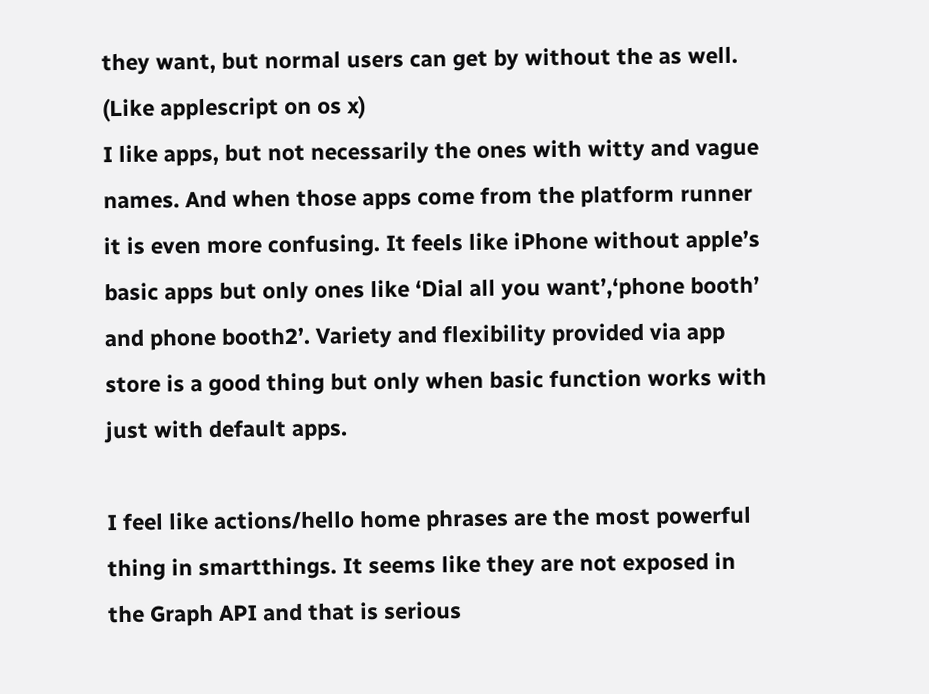they want, but normal users can get by without the as well. (Like applescript on os x)
I like apps, but not necessarily the ones with witty and vague names. And when those apps come from the platform runner it is even more confusing. It feels like iPhone without apple’s basic apps but only ones like ‘Dial all you want’,‘phone booth’ and phone booth2’. Variety and flexibility provided via app store is a good thing but only when basic function works with just with default apps.

I feel like actions/hello home phrases are the most powerful thing in smartthings. It seems like they are not exposed in the Graph API and that is serious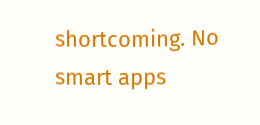shortcoming. No smart apps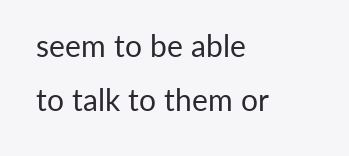seem to be able to talk to them or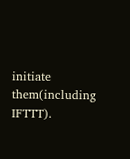initiate them(including IFTTT).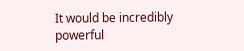It would be incredibly powerful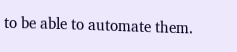to be able to automate them.